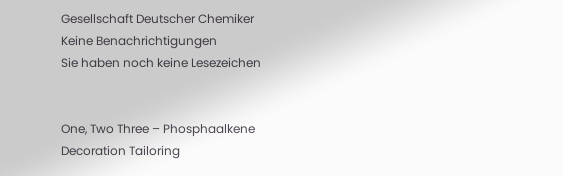Gesellschaft Deutscher Chemiker
Keine Benachrichtigungen
Sie haben noch keine Lesezeichen


One, Two Three – Phosphaalkene Decoration Tailoring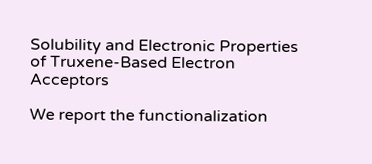Solubility and Electronic Properties of Truxene‐Based Electron Acceptors

We report the functionalization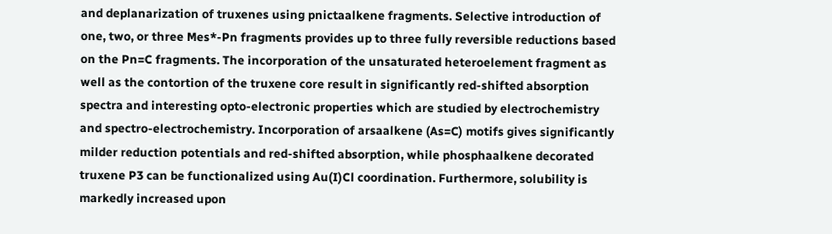and deplanarization of truxenes using pnictaalkene fragments. Selective introduction of one, two, or three Mes*-Pn fragments provides up to three fully reversible reductions based on the Pn=C fragments. The incorporation of the unsaturated heteroelement fragment as well as the contortion of the truxene core result in significantly red-shifted absorption spectra and interesting opto-electronic properties which are studied by electrochemistry and spectro-electrochemistry. Incorporation of arsaalkene (As=C) motifs gives significantly milder reduction potentials and red-shifted absorption, while phosphaalkene decorated truxene P3 can be functionalized using Au(I)Cl coordination. Furthermore, solubility is markedly increased upon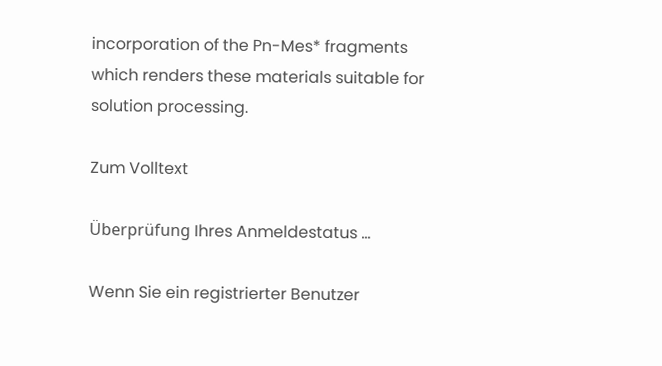incorporation of the Pn-Mes* fragments which renders these materials suitable for solution processing.

Zum Volltext

Überprüfung Ihres Anmeldestatus ...

Wenn Sie ein registrierter Benutzer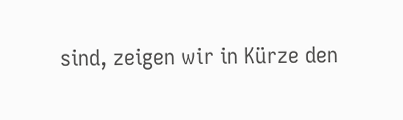sind, zeigen wir in Kürze den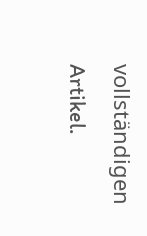vollständigen Artikel.